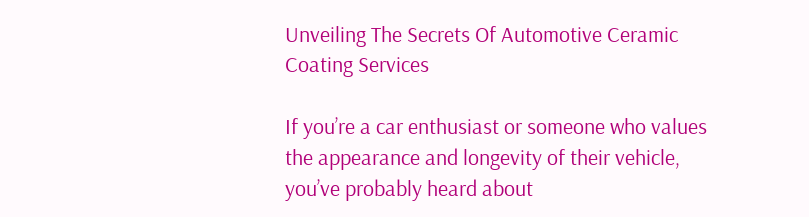Unveiling The Secrets Of Automotive Ceramic Coating Services

If you’re a car enthusiast or someone who values the appearance and longevity of their vehicle, you’ve probably heard about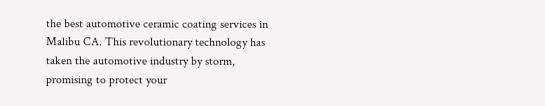the best automotive ceramic coating services in Malibu CA. This revolutionary technology has taken the automotive industry by storm, promising to protect your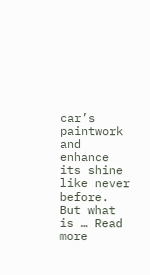car’s paintwork and enhance its shine like never before. But what is … Read more